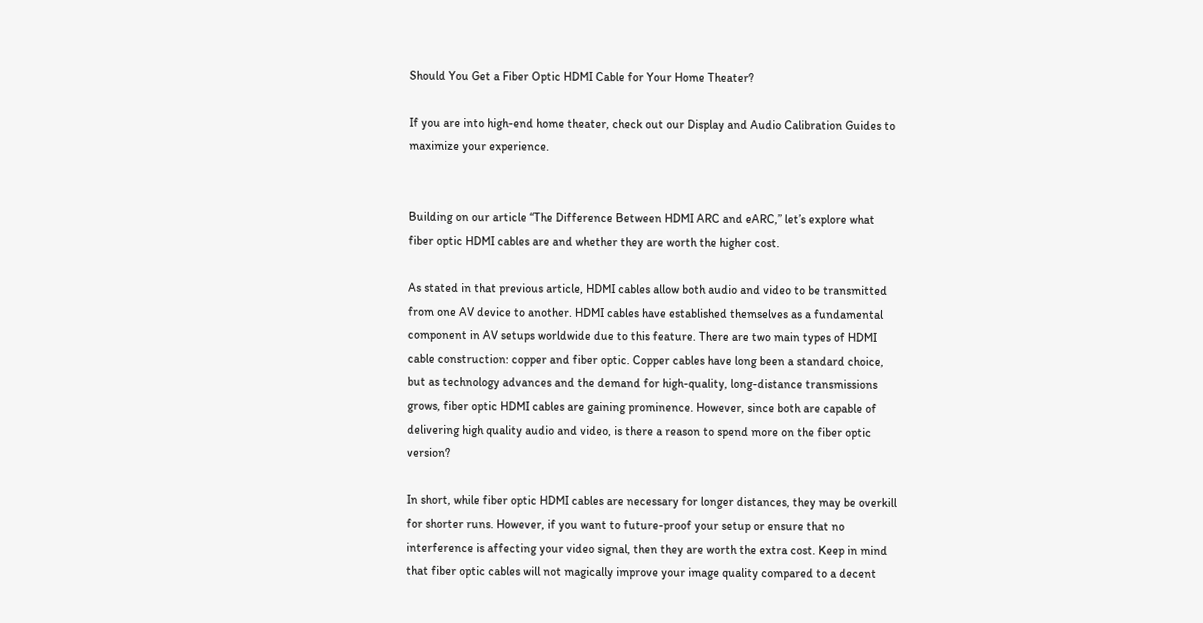Should You Get a Fiber Optic HDMI Cable for Your Home Theater?

If you are into high-end home theater, check out our Display and Audio Calibration Guides to maximize your experience.


Building on our article “The Difference Between HDMI ARC and eARC,” let’s explore what fiber optic HDMI cables are and whether they are worth the higher cost.

As stated in that previous article, HDMI cables allow both audio and video to be transmitted from one AV device to another. HDMI cables have established themselves as a fundamental component in AV setups worldwide due to this feature. There are two main types of HDMI cable construction: copper and fiber optic. Copper cables have long been a standard choice, but as technology advances and the demand for high-quality, long-distance transmissions grows, fiber optic HDMI cables are gaining prominence. However, since both are capable of delivering high quality audio and video, is there a reason to spend more on the fiber optic version?

In short, while fiber optic HDMI cables are necessary for longer distances, they may be overkill for shorter runs. However, if you want to future-proof your setup or ensure that no interference is affecting your video signal, then they are worth the extra cost. Keep in mind that fiber optic cables will not magically improve your image quality compared to a decent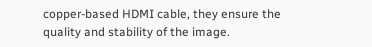copper-based HDMI cable, they ensure the quality and stability of the image.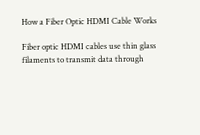How a Fiber Optic HDMI Cable Works

Fiber optic HDMI cables use thin glass filaments to transmit data through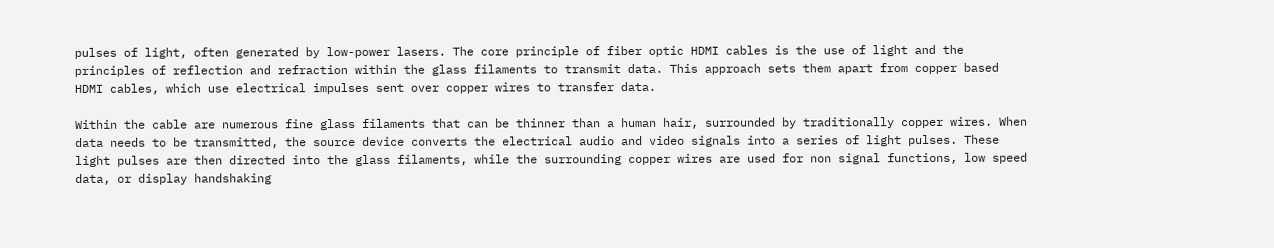pulses of light, often generated by low-power lasers. The core principle of fiber optic HDMI cables is the use of light and the principles of reflection and refraction within the glass filaments to transmit data. This approach sets them apart from copper based HDMI cables, which use electrical impulses sent over copper wires to transfer data.

Within the cable are numerous fine glass filaments that can be thinner than a human hair, surrounded by traditionally copper wires. When data needs to be transmitted, the source device converts the electrical audio and video signals into a series of light pulses. These light pulses are then directed into the glass filaments, while the surrounding copper wires are used for non signal functions, low speed data, or display handshaking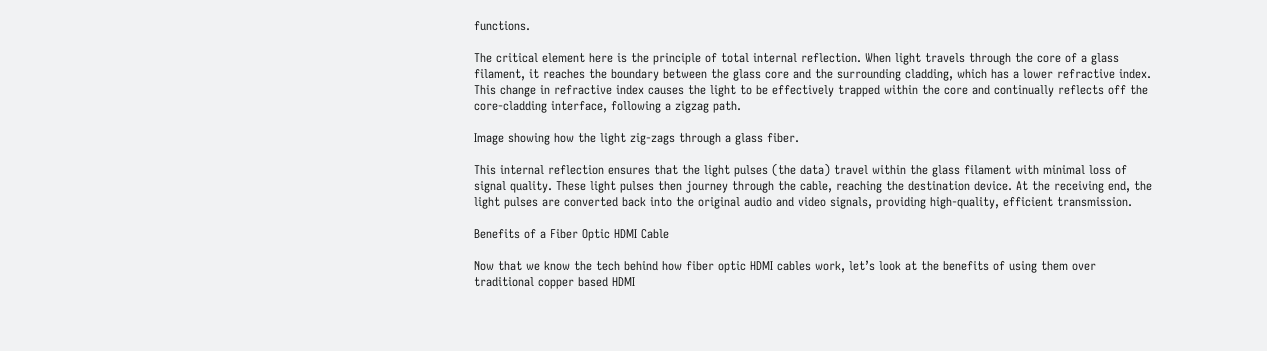functions.

The critical element here is the principle of total internal reflection. When light travels through the core of a glass filament, it reaches the boundary between the glass core and the surrounding cladding, which has a lower refractive index. This change in refractive index causes the light to be effectively trapped within the core and continually reflects off the core-cladding interface, following a zigzag path.

Image showing how the light zig-zags through a glass fiber.

This internal reflection ensures that the light pulses (the data) travel within the glass filament with minimal loss of signal quality. These light pulses then journey through the cable, reaching the destination device. At the receiving end, the light pulses are converted back into the original audio and video signals, providing high-quality, efficient transmission.

Benefits of a Fiber Optic HDMI Cable

Now that we know the tech behind how fiber optic HDMI cables work, let’s look at the benefits of using them over traditional copper based HDMI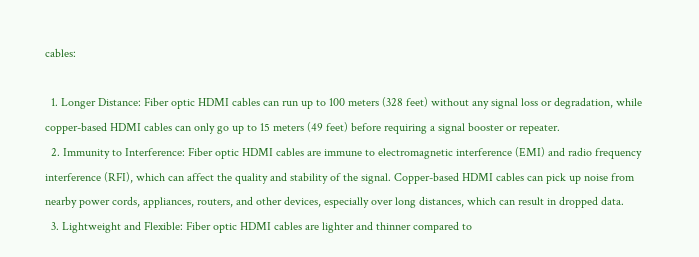cables:

  1. Longer Distance: Fiber optic HDMI cables can run up to 100 meters (328 feet) without any signal loss or degradation, while copper-based HDMI cables can only go up to 15 meters (49 feet) before requiring a signal booster or repeater.
  2. Immunity to Interference: Fiber optic HDMI cables are immune to electromagnetic interference (EMI) and radio frequency interference (RFI), which can affect the quality and stability of the signal. Copper-based HDMI cables can pick up noise from nearby power cords, appliances, routers, and other devices, especially over long distances, which can result in dropped data.
  3. Lightweight and Flexible: Fiber optic HDMI cables are lighter and thinner compared to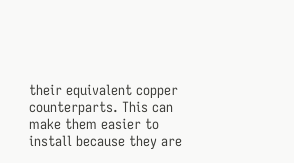their equivalent copper counterparts. This can make them easier to install because they are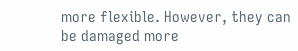more flexible. However, they can be damaged more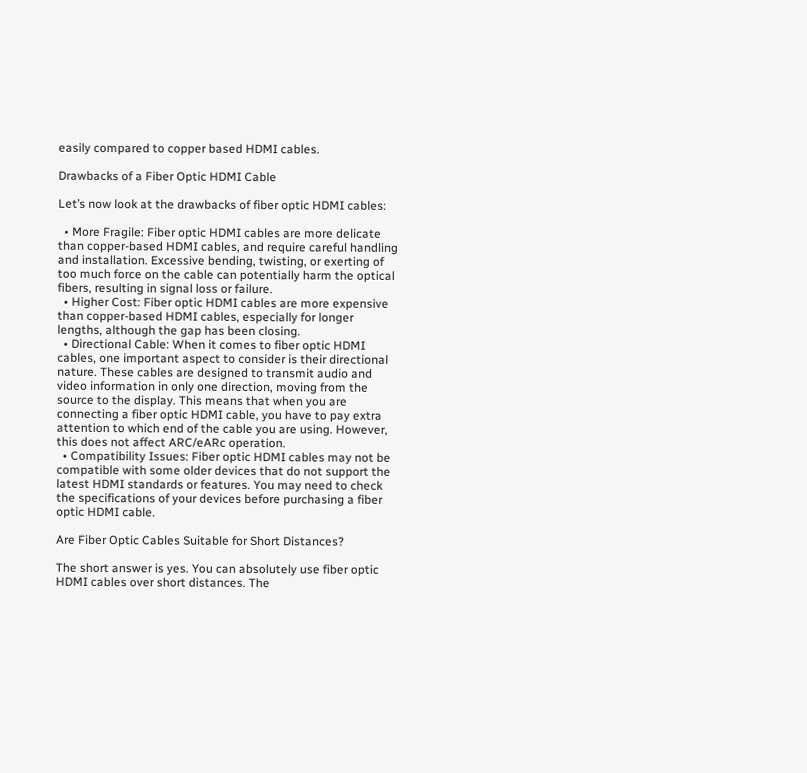easily compared to copper based HDMI cables.

Drawbacks of a Fiber Optic HDMI Cable

Let’s now look at the drawbacks of fiber optic HDMI cables:

  • More Fragile: Fiber optic HDMI cables are more delicate than copper-based HDMI cables, and require careful handling and installation. Excessive bending, twisting, or exerting of too much force on the cable can potentially harm the optical fibers, resulting in signal loss or failure.
  • Higher Cost: Fiber optic HDMI cables are more expensive than copper-based HDMI cables, especially for longer lengths, although the gap has been closing.
  • Directional Cable: When it comes to fiber optic HDMI cables, one important aspect to consider is their directional nature. These cables are designed to transmit audio and video information in only one direction, moving from the source to the display. This means that when you are connecting a fiber optic HDMI cable, you have to pay extra attention to which end of the cable you are using. However, this does not affect ARC/eARc operation.
  • Compatibility Issues: Fiber optic HDMI cables may not be compatible with some older devices that do not support the latest HDMI standards or features. You may need to check the specifications of your devices before purchasing a fiber optic HDMI cable.

Are Fiber Optic Cables Suitable for Short Distances?

The short answer is yes. You can absolutely use fiber optic HDMI cables over short distances. The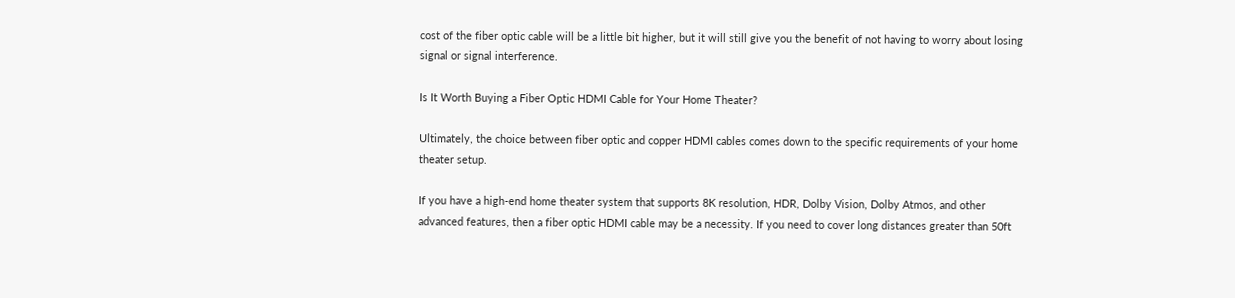cost of the fiber optic cable will be a little bit higher, but it will still give you the benefit of not having to worry about losing signal or signal interference.

Is It Worth Buying a Fiber Optic HDMI Cable for Your Home Theater?

Ultimately, the choice between fiber optic and copper HDMI cables comes down to the specific requirements of your home theater setup.

If you have a high-end home theater system that supports 8K resolution, HDR, Dolby Vision, Dolby Atmos, and other advanced features, then a fiber optic HDMI cable may be a necessity. If you need to cover long distances greater than 50ft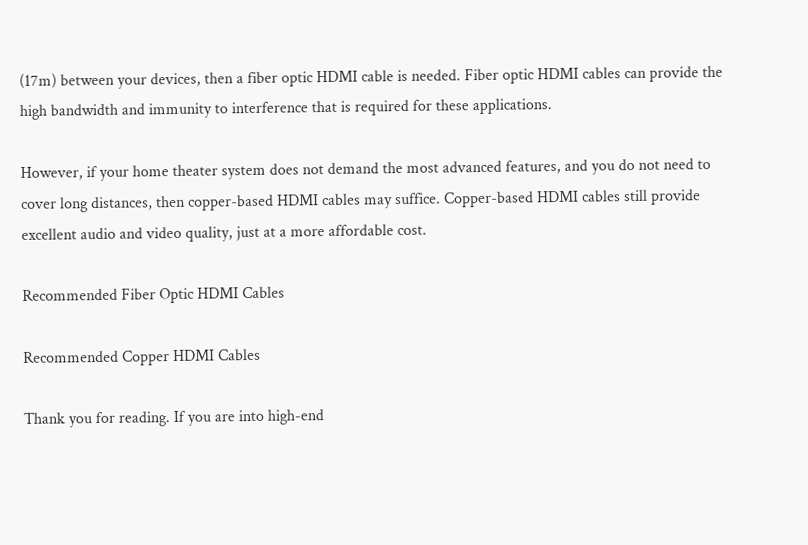(17m) between your devices, then a fiber optic HDMI cable is needed. Fiber optic HDMI cables can provide the high bandwidth and immunity to interference that is required for these applications.

However, if your home theater system does not demand the most advanced features, and you do not need to cover long distances, then copper-based HDMI cables may suffice. Copper-based HDMI cables still provide excellent audio and video quality, just at a more affordable cost.

Recommended Fiber Optic HDMI Cables

Recommended Copper HDMI Cables

Thank you for reading. If you are into high-end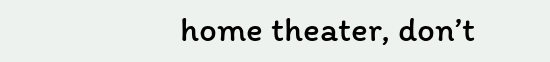home theater, don’t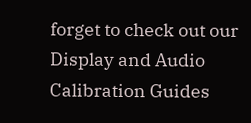forget to check out our Display and Audio Calibration Guides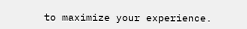to maximize your experience.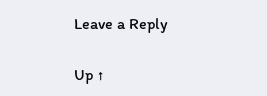Leave a Reply

Up ↑